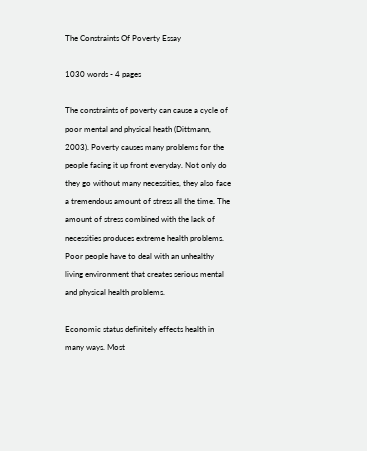The Constraints Of Poverty Essay

1030 words - 4 pages

The constraints of poverty can cause a cycle of poor mental and physical heath (Dittmann, 2003). Poverty causes many problems for the people facing it up front everyday. Not only do they go without many necessities, they also face a tremendous amount of stress all the time. The amount of stress combined with the lack of necessities produces extreme health problems. Poor people have to deal with an unhealthy living environment that creates serious mental and physical health problems.

Economic status definitely effects health in many ways. Most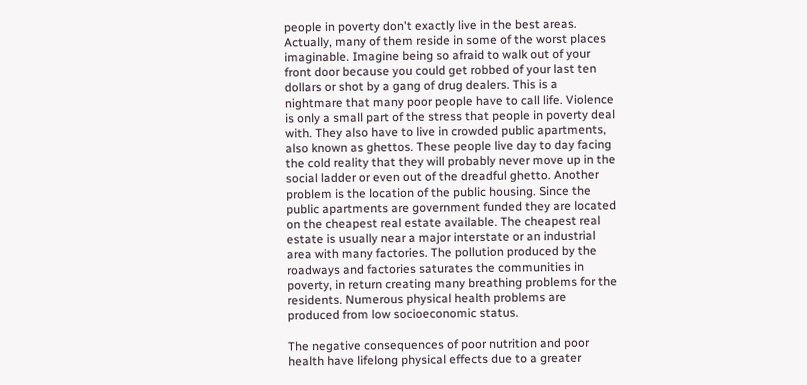people in poverty don't exactly live in the best areas. Actually, many of them reside in some of the worst places imaginable. Imagine being so afraid to walk out of your front door because you could get robbed of your last ten dollars or shot by a gang of drug dealers. This is a nightmare that many poor people have to call life. Violence is only a small part of the stress that people in poverty deal with. They also have to live in crowded public apartments, also known as ghettos. These people live day to day facing the cold reality that they will probably never move up in the social ladder or even out of the dreadful ghetto. Another problem is the location of the public housing. Since the public apartments are government funded they are located on the cheapest real estate available. The cheapest real estate is usually near a major interstate or an industrial area with many factories. The pollution produced by the roadways and factories saturates the communities in poverty, in return creating many breathing problems for the residents. Numerous physical health problems are produced from low socioeconomic status.

The negative consequences of poor nutrition and poor health have lifelong physical effects due to a greater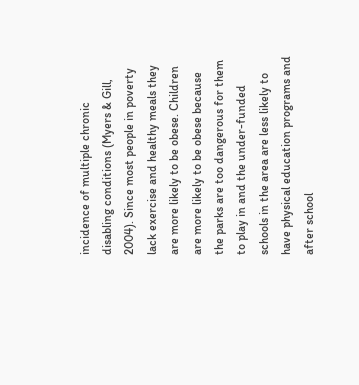incidence of multiple chronic disabling conditions (Myers & Gill, 2004). Since most people in poverty lack exercise and healthy meals they are more likely to be obese. Children are more likely to be obese because the parks are too dangerous for them to play in and the under-funded schools in the area are less likely to have physical education programs and after school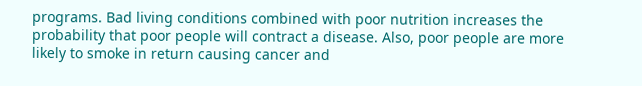programs. Bad living conditions combined with poor nutrition increases the probability that poor people will contract a disease. Also, poor people are more likely to smoke in return causing cancer and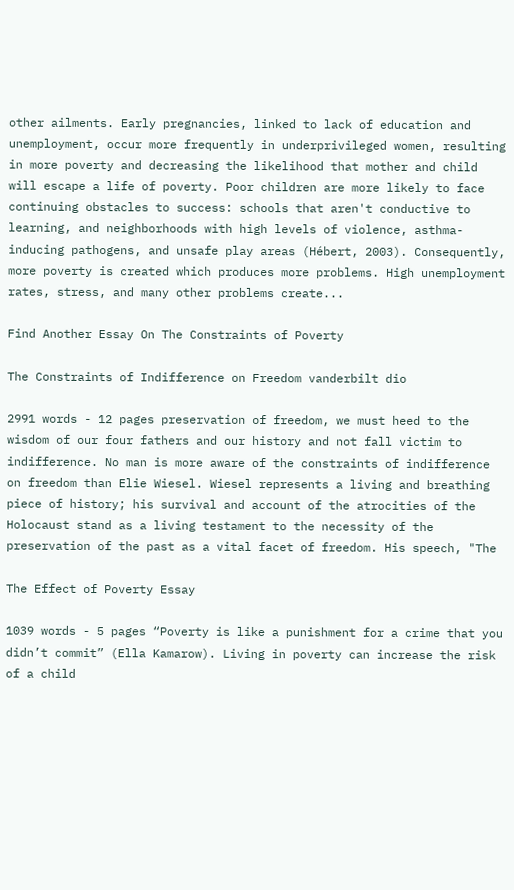other ailments. Early pregnancies, linked to lack of education and unemployment, occur more frequently in underprivileged women, resulting in more poverty and decreasing the likelihood that mother and child will escape a life of poverty. Poor children are more likely to face continuing obstacles to success: schools that aren't conductive to learning, and neighborhoods with high levels of violence, asthma-inducing pathogens, and unsafe play areas (Hébert, 2003). Consequently, more poverty is created which produces more problems. High unemployment rates, stress, and many other problems create...

Find Another Essay On The Constraints of Poverty

The Constraints of Indifference on Freedom vanderbilt dio

2991 words - 12 pages preservation of freedom, we must heed to the wisdom of our four fathers and our history and not fall victim to indifference. No man is more aware of the constraints of indifference on freedom than Elie Wiesel. Wiesel represents a living and breathing piece of history; his survival and account of the atrocities of the Holocaust stand as a living testament to the necessity of the preservation of the past as a vital facet of freedom. His speech, "The

The Effect of Poverty Essay

1039 words - 5 pages “Poverty is like a punishment for a crime that you didn’t commit” (Ella Kamarow). Living in poverty can increase the risk of a child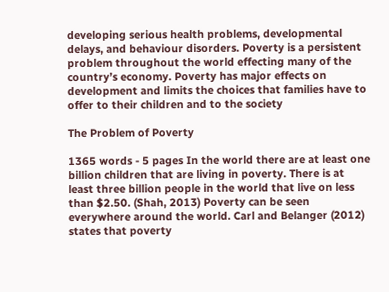developing serious health problems, developmental delays, and behaviour disorders. Poverty is a persistent problem throughout the world effecting many of the country’s economy. Poverty has major effects on development and limits the choices that families have to offer to their children and to the society

The Problem of Poverty

1365 words - 5 pages In the world there are at least one billion children that are living in poverty. There is at least three billion people in the world that live on less than $2.50. (Shah, 2013) Poverty can be seen everywhere around the world. Carl and Belanger (2012) states that poverty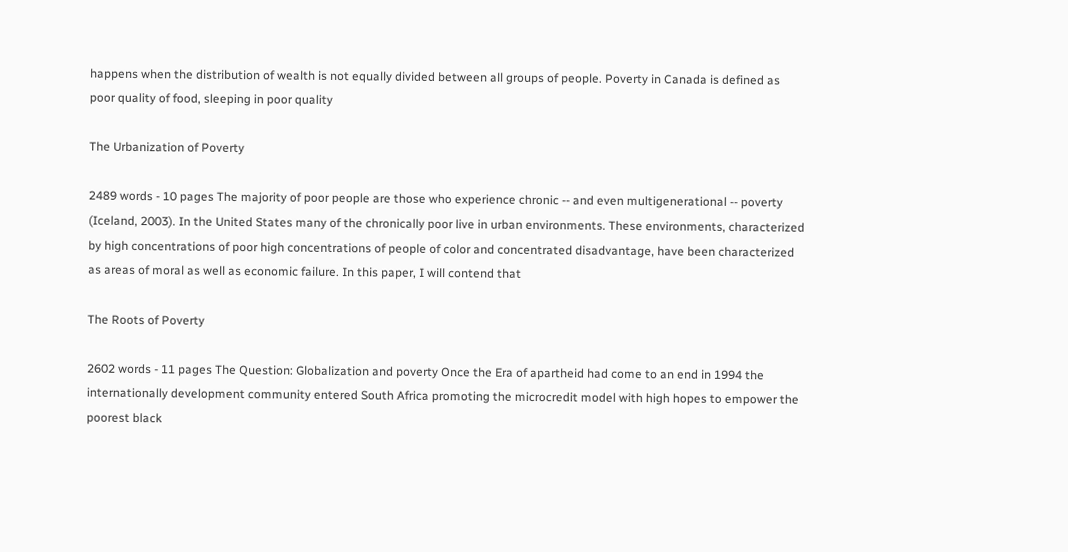happens when the distribution of wealth is not equally divided between all groups of people. Poverty in Canada is defined as poor quality of food, sleeping in poor quality

The Urbanization of Poverty

2489 words - 10 pages The majority of poor people are those who experience chronic -- and even multigenerational -- poverty (Iceland, 2003). In the United States many of the chronically poor live in urban environments. These environments, characterized by high concentrations of poor high concentrations of people of color and concentrated disadvantage, have been characterized as areas of moral as well as economic failure. In this paper, I will contend that

The Roots of Poverty

2602 words - 11 pages The Question: Globalization and poverty Once the Era of apartheid had come to an end in 1994 the internationally development community entered South Africa promoting the microcredit model with high hopes to empower the poorest black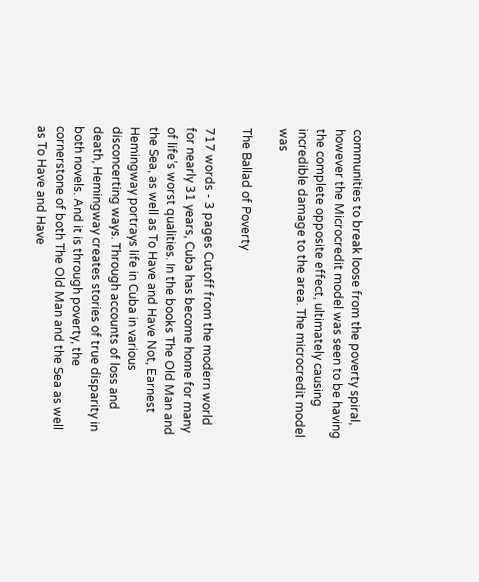communities to break loose from the poverty spiral, however the Microcredit model was seen to be having the complete opposite effect, ultimately causing incredible damage to the area. The microcredit model was

The Ballad of Poverty

717 words - 3 pages Cutoff from the modern world for nearly 31 years, Cuba has become home for many of life’s worst qualities. In the books The Old Man and the Sea, as well as To Have and Have Not, Earnest Hemingway portrays life in Cuba in various disconcerting ways. Through accounts of loss and death, Hemingway creates stories of true disparity in both novels. And it is through poverty, the cornerstone of both The Old Man and the Sea as well as To Have and Have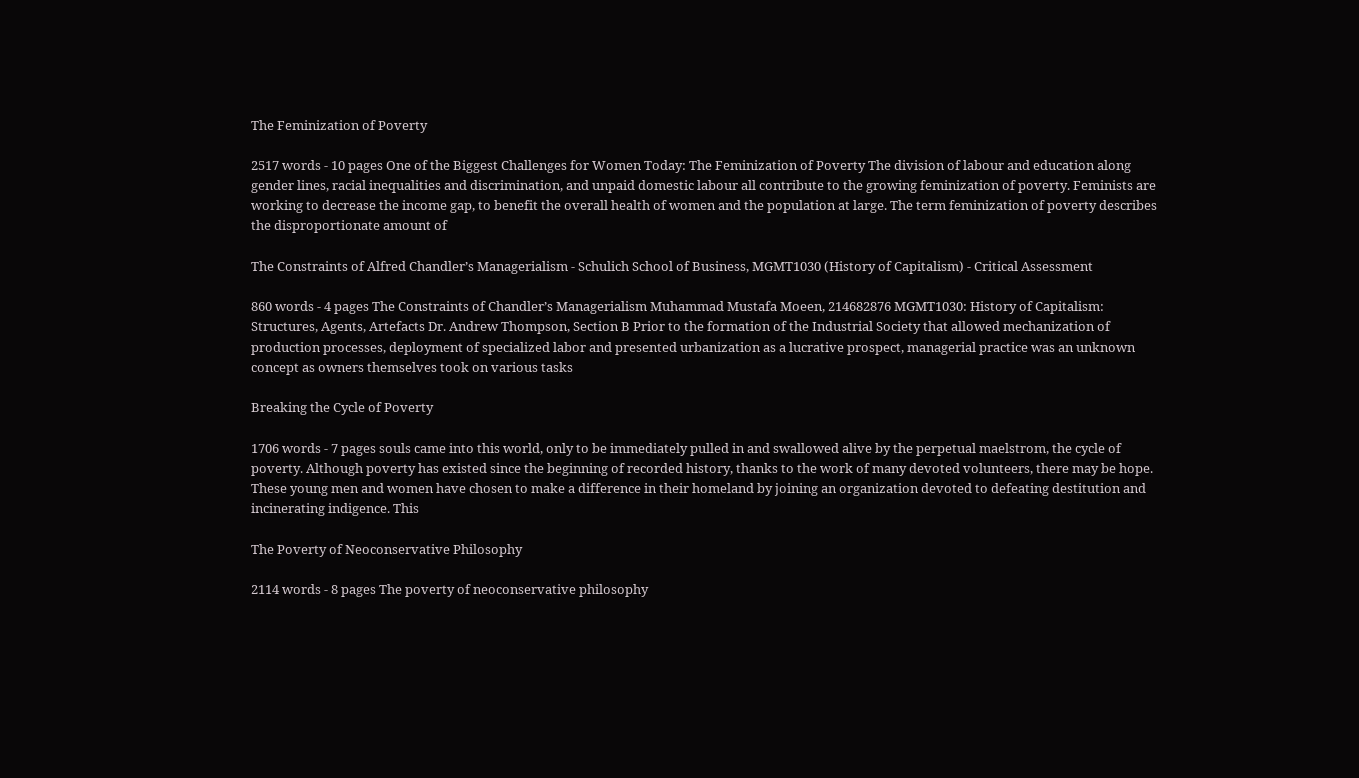The Feminization of Poverty

2517 words - 10 pages One of the Biggest Challenges for Women Today: The Feminization of Poverty The division of labour and education along gender lines, racial inequalities and discrimination, and unpaid domestic labour all contribute to the growing feminization of poverty. Feminists are working to decrease the income gap, to benefit the overall health of women and the population at large. The term feminization of poverty describes the disproportionate amount of

The Constraints of Alfred Chandler’s Managerialism - Schulich School of Business, MGMT1030 (History of Capitalism) - Critical Assessment

860 words - 4 pages The Constraints of Chandler’s Managerialism Muhammad Mustafa Moeen, 214682876 MGMT1030: History of Capitalism: Structures, Agents, Artefacts Dr. Andrew Thompson, Section B Prior to the formation of the Industrial Society that allowed mechanization of production processes, deployment of specialized labor and presented urbanization as a lucrative prospect, managerial practice was an unknown concept as owners themselves took on various tasks

Breaking the Cycle of Poverty

1706 words - 7 pages souls came into this world, only to be immediately pulled in and swallowed alive by the perpetual maelstrom, the cycle of poverty. Although poverty has existed since the beginning of recorded history, thanks to the work of many devoted volunteers, there may be hope. These young men and women have chosen to make a difference in their homeland by joining an organization devoted to defeating destitution and incinerating indigence. This

The Poverty of Neoconservative Philosophy

2114 words - 8 pages The poverty of neoconservative philosophy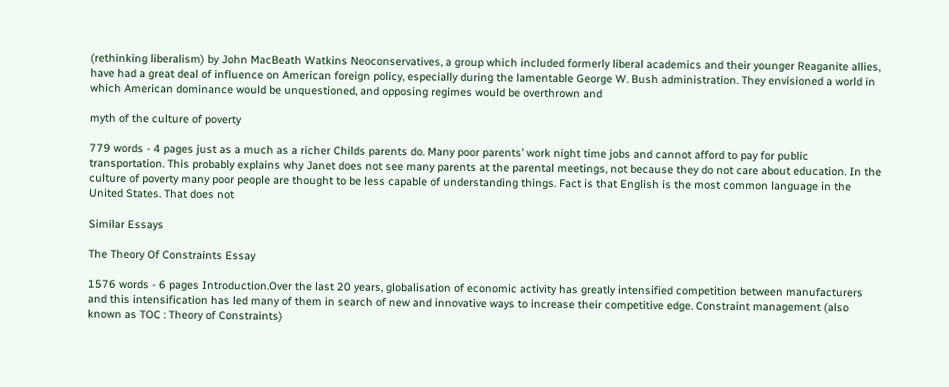(rethinking liberalism) by John MacBeath Watkins Neoconservatives, a group which included formerly liberal academics and their younger Reaganite allies, have had a great deal of influence on American foreign policy, especially during the lamentable George W. Bush administration. They envisioned a world in which American dominance would be unquestioned, and opposing regimes would be overthrown and

myth of the culture of poverty

779 words - 4 pages just as a much as a richer Childs parents do. Many poor parents’ work night time jobs and cannot afford to pay for public transportation. This probably explains why Janet does not see many parents at the parental meetings, not because they do not care about education. In the culture of poverty many poor people are thought to be less capable of understanding things. Fact is that English is the most common language in the United States. That does not

Similar Essays

The Theory Of Constraints Essay

1576 words - 6 pages Introduction.Over the last 20 years, globalisation of economic activity has greatly intensified competition between manufacturers and this intensification has led many of them in search of new and innovative ways to increase their competitive edge. Constraint management (also known as TOC : Theory of Constraints)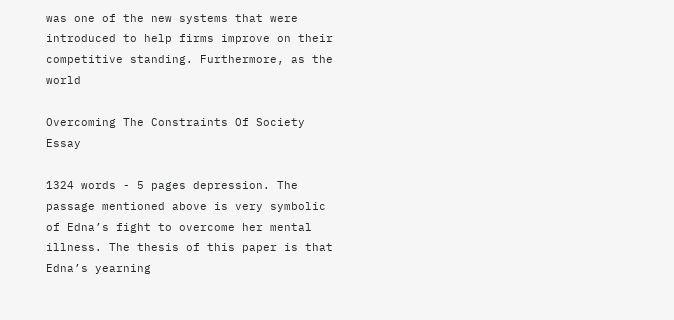was one of the new systems that were introduced to help firms improve on their competitive standing. Furthermore, as the world

Overcoming The Constraints Of Society Essay

1324 words - 5 pages depression. The passage mentioned above is very symbolic of Edna’s fight to overcome her mental illness. The thesis of this paper is that Edna’s yearning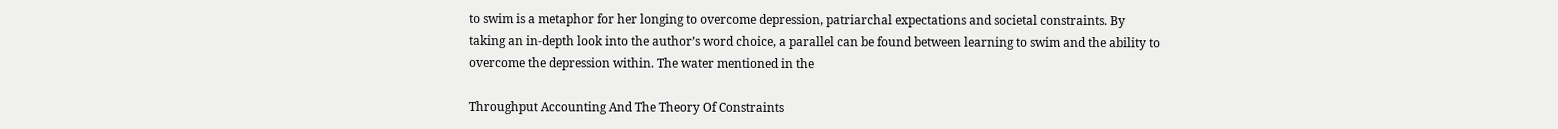to swim is a metaphor for her longing to overcome depression, patriarchal expectations and societal constraints. By taking an in-depth look into the author’s word choice, a parallel can be found between learning to swim and the ability to overcome the depression within. The water mentioned in the

Throughput Accounting And The Theory Of Constraints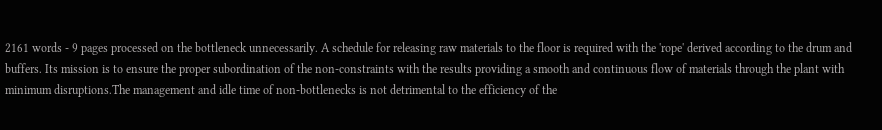2161 words - 9 pages processed on the bottleneck unnecessarily. A schedule for releasing raw materials to the floor is required with the 'rope' derived according to the drum and buffers. Its mission is to ensure the proper subordination of the non-constraints with the results providing a smooth and continuous flow of materials through the plant with minimum disruptions.The management and idle time of non-bottlenecks is not detrimental to the efficiency of the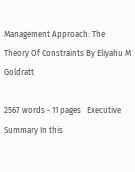Management Approach: The Theory Of Constraints By Eliyahu M Goldratt

2567 words - 11 pages   Executive Summary In this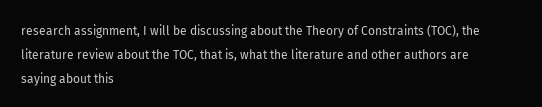research assignment, I will be discussing about the Theory of Constraints (TOC), the literature review about the TOC, that is, what the literature and other authors are saying about this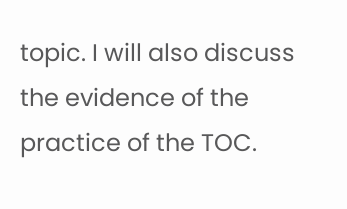topic. I will also discuss the evidence of the practice of the TOC.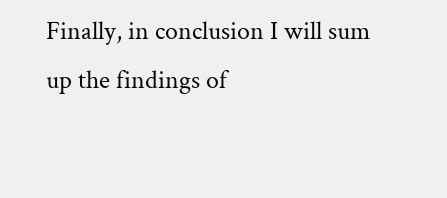Finally, in conclusion I will sum up the findings of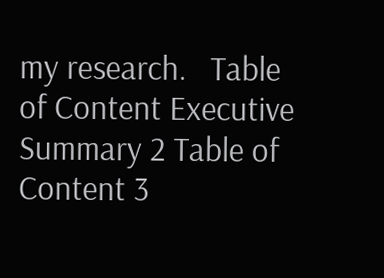my research.   Table of Content Executive Summary 2 Table of Content 3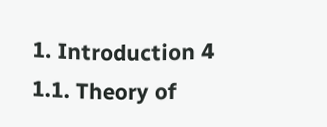1. Introduction 4 1.1. Theory of